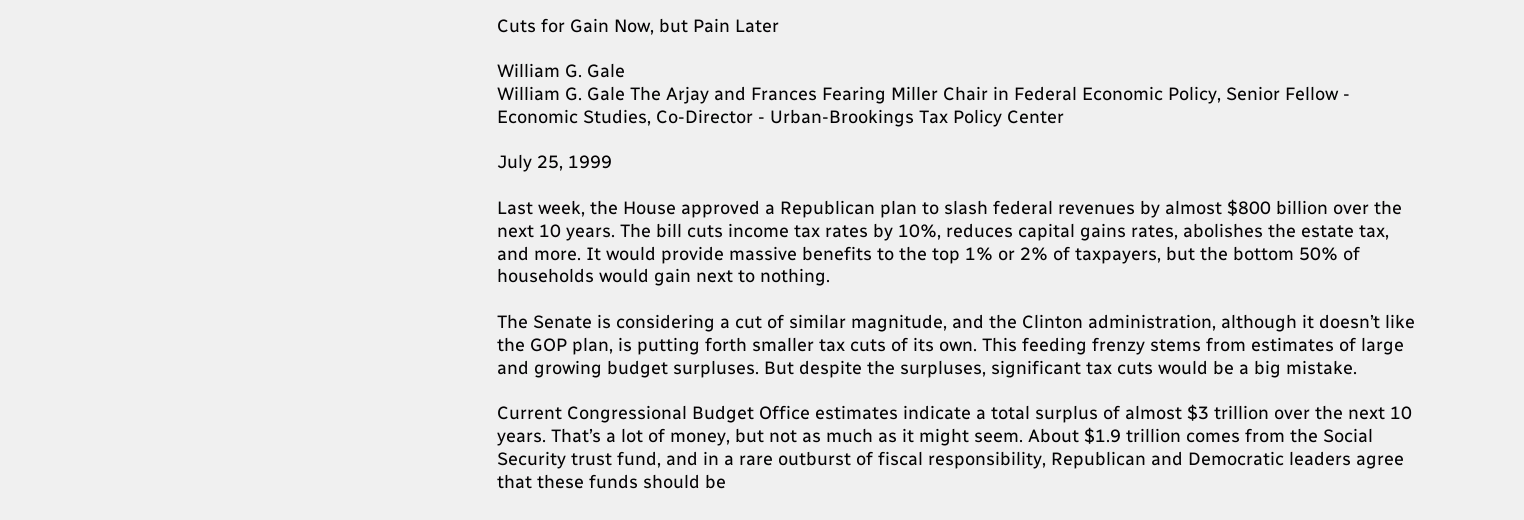Cuts for Gain Now, but Pain Later

William G. Gale
William G. Gale The Arjay and Frances Fearing Miller Chair in Federal Economic Policy, Senior Fellow - Economic Studies, Co-Director - Urban-Brookings Tax Policy Center

July 25, 1999

Last week, the House approved a Republican plan to slash federal revenues by almost $800 billion over the next 10 years. The bill cuts income tax rates by 10%, reduces capital gains rates, abolishes the estate tax, and more. It would provide massive benefits to the top 1% or 2% of taxpayers, but the bottom 50% of households would gain next to nothing.

The Senate is considering a cut of similar magnitude, and the Clinton administration, although it doesn’t like the GOP plan, is putting forth smaller tax cuts of its own. This feeding frenzy stems from estimates of large and growing budget surpluses. But despite the surpluses, significant tax cuts would be a big mistake.

Current Congressional Budget Office estimates indicate a total surplus of almost $3 trillion over the next 10 years. That’s a lot of money, but not as much as it might seem. About $1.9 trillion comes from the Social Security trust fund, and in a rare outburst of fiscal responsibility, Republican and Democratic leaders agree that these funds should be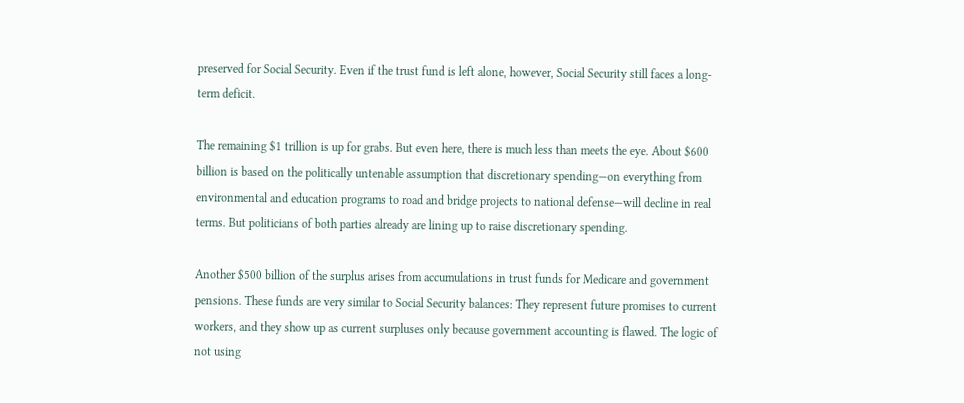preserved for Social Security. Even if the trust fund is left alone, however, Social Security still faces a long-term deficit.

The remaining $1 trillion is up for grabs. But even here, there is much less than meets the eye. About $600 billion is based on the politically untenable assumption that discretionary spending—on everything from environmental and education programs to road and bridge projects to national defense—will decline in real terms. But politicians of both parties already are lining up to raise discretionary spending.

Another $500 billion of the surplus arises from accumulations in trust funds for Medicare and government pensions. These funds are very similar to Social Security balances: They represent future promises to current workers, and they show up as current surpluses only because government accounting is flawed. The logic of not using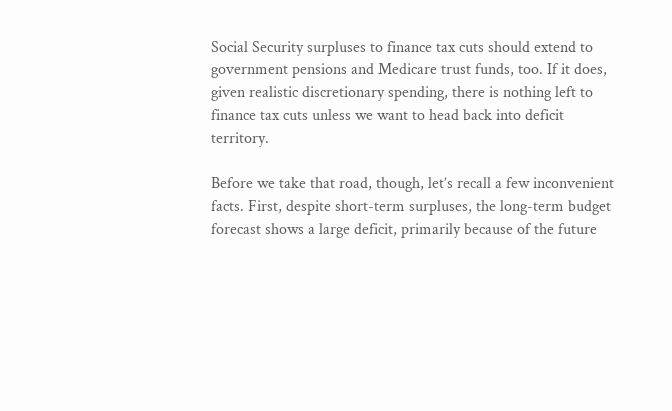Social Security surpluses to finance tax cuts should extend to government pensions and Medicare trust funds, too. If it does, given realistic discretionary spending, there is nothing left to finance tax cuts unless we want to head back into deficit territory.

Before we take that road, though, let’s recall a few inconvenient facts. First, despite short-term surpluses, the long-term budget forecast shows a large deficit, primarily because of the future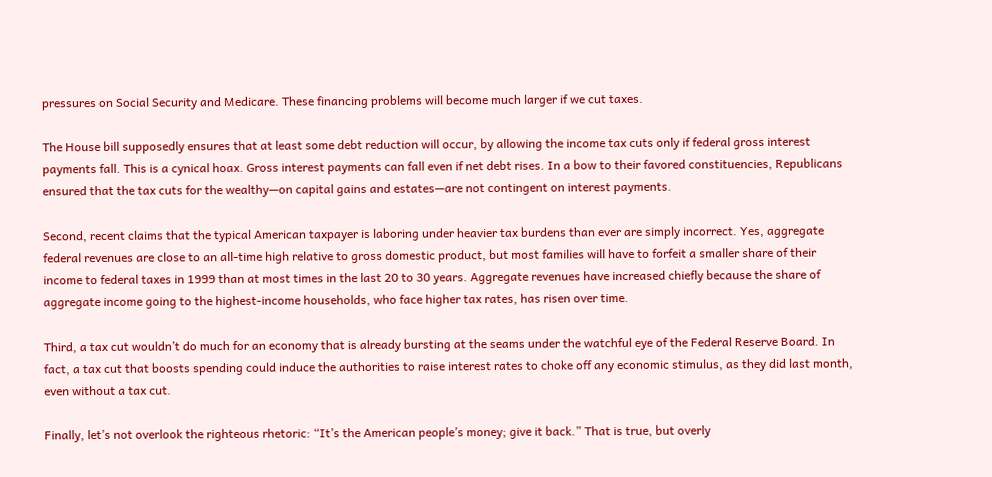pressures on Social Security and Medicare. These financing problems will become much larger if we cut taxes.

The House bill supposedly ensures that at least some debt reduction will occur, by allowing the income tax cuts only if federal gross interest payments fall. This is a cynical hoax. Gross interest payments can fall even if net debt rises. In a bow to their favored constituencies, Republicans ensured that the tax cuts for the wealthy—on capital gains and estates—are not contingent on interest payments.

Second, recent claims that the typical American taxpayer is laboring under heavier tax burdens than ever are simply incorrect. Yes, aggregate federal revenues are close to an all-time high relative to gross domestic product, but most families will have to forfeit a smaller share of their income to federal taxes in 1999 than at most times in the last 20 to 30 years. Aggregate revenues have increased chiefly because the share of aggregate income going to the highest-income households, who face higher tax rates, has risen over time.

Third, a tax cut wouldn’t do much for an economy that is already bursting at the seams under the watchful eye of the Federal Reserve Board. In fact, a tax cut that boosts spending could induce the authorities to raise interest rates to choke off any economic stimulus, as they did last month, even without a tax cut.

Finally, let’s not overlook the righteous rhetoric: “It’s the American people’s money; give it back.” That is true, but overly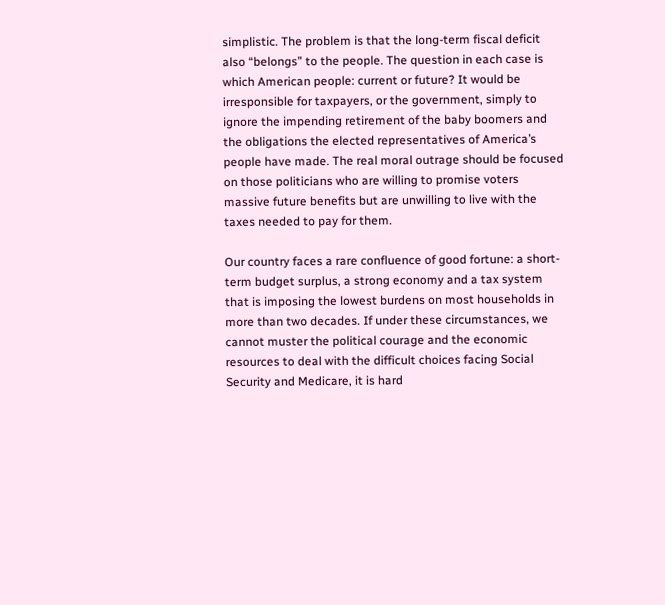simplistic. The problem is that the long-term fiscal deficit also “belongs” to the people. The question in each case is which American people: current or future? It would be irresponsible for taxpayers, or the government, simply to ignore the impending retirement of the baby boomers and the obligations the elected representatives of America’s people have made. The real moral outrage should be focused on those politicians who are willing to promise voters massive future benefits but are unwilling to live with the taxes needed to pay for them.

Our country faces a rare confluence of good fortune: a short-term budget surplus, a strong economy and a tax system that is imposing the lowest burdens on most households in more than two decades. If under these circumstances, we cannot muster the political courage and the economic resources to deal with the difficult choices facing Social Security and Medicare, it is hard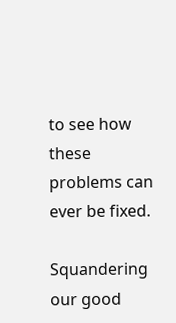to see how these problems can ever be fixed.

Squandering our good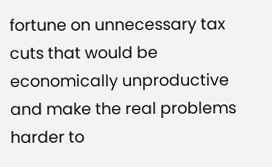fortune on unnecessary tax cuts that would be economically unproductive and make the real problems harder to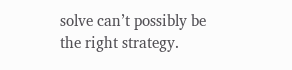solve can’t possibly be the right strategy.